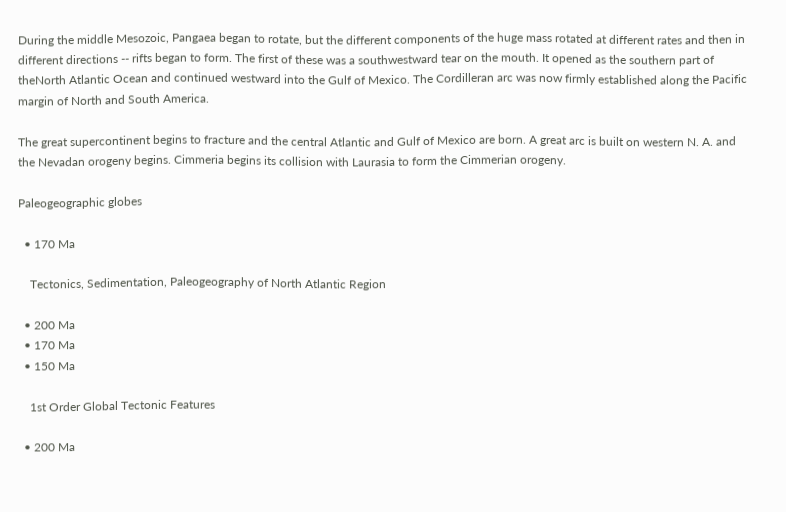During the middle Mesozoic, Pangaea began to rotate, but the different components of the huge mass rotated at different rates and then in different directions -- rifts began to form. The first of these was a southwestward tear on the mouth. It opened as the southern part of theNorth Atlantic Ocean and continued westward into the Gulf of Mexico. The Cordilleran arc was now firmly established along the Pacific margin of North and South America.

The great supercontinent begins to fracture and the central Atlantic and Gulf of Mexico are born. A great arc is built on western N. A. and the Nevadan orogeny begins. Cimmeria begins its collision with Laurasia to form the Cimmerian orogeny.

Paleogeographic globes

  • 170 Ma

    Tectonics, Sedimentation, Paleogeography of North Atlantic Region

  • 200 Ma
  • 170 Ma
  • 150 Ma

    1st Order Global Tectonic Features

  • 200 Ma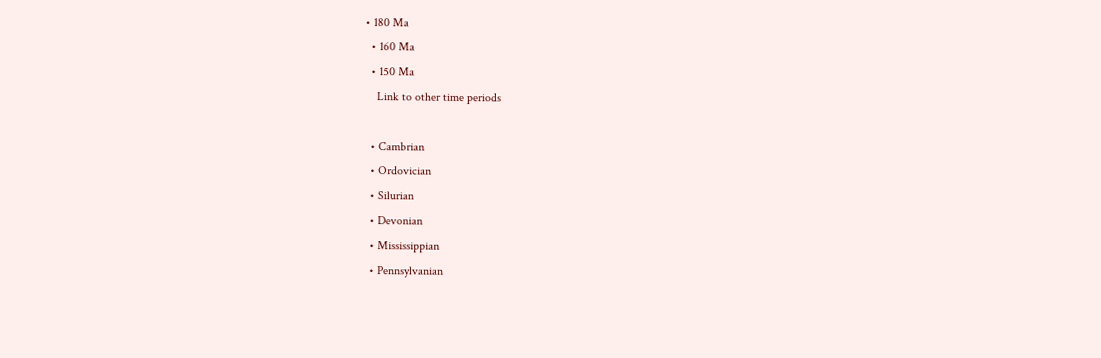• 180 Ma
  • 160 Ma
  • 150 Ma
    Link to other time periods

  • Cambrian
  • Ordovician
  • Silurian
  • Devonian
  • Mississippian
  • Pennsylvanian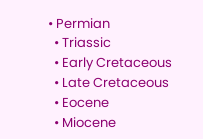• Permian
  • Triassic
  • Early Cretaceous
  • Late Cretaceous
  • Eocene
  • Miocene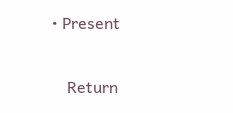• Present

    Return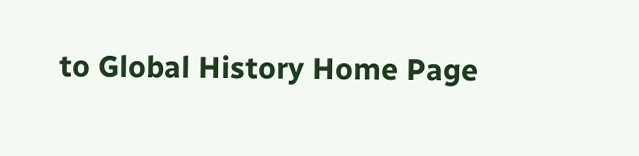to Global History Home Page